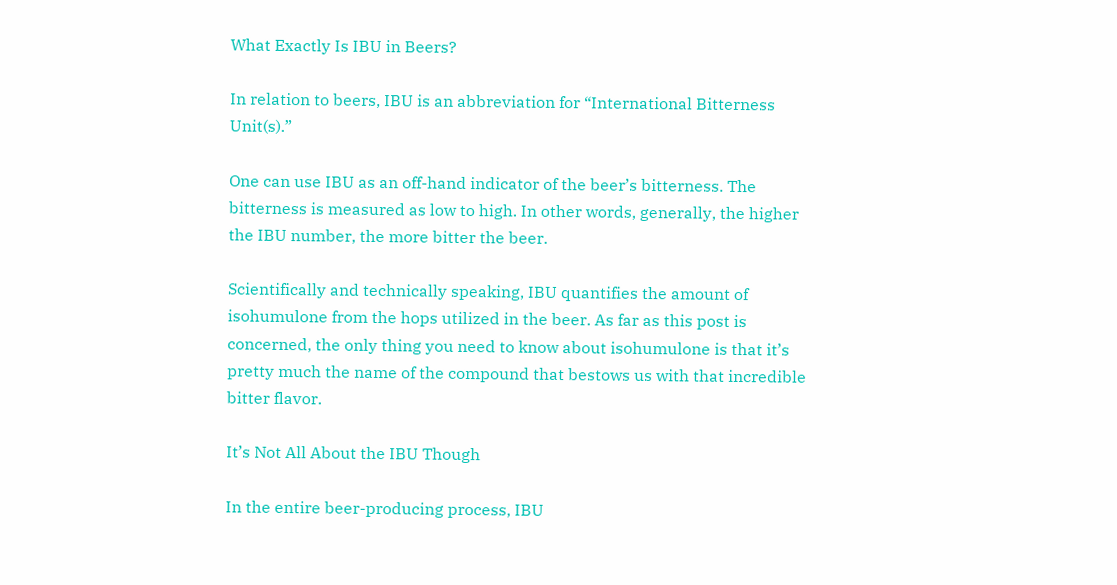What Exactly Is IBU in Beers?

In relation to beers, IBU is an abbreviation for “International Bitterness Unit(s).”

One can use IBU as an off-hand indicator of the beer’s bitterness. The bitterness is measured as low to high. In other words, generally, the higher the IBU number, the more bitter the beer.

Scientifically and technically speaking, IBU quantifies the amount of isohumulone from the hops utilized in the beer. As far as this post is concerned, the only thing you need to know about isohumulone is that it’s pretty much the name of the compound that bestows us with that incredible bitter flavor.

It’s Not All About the IBU Though

In the entire beer-producing process, IBU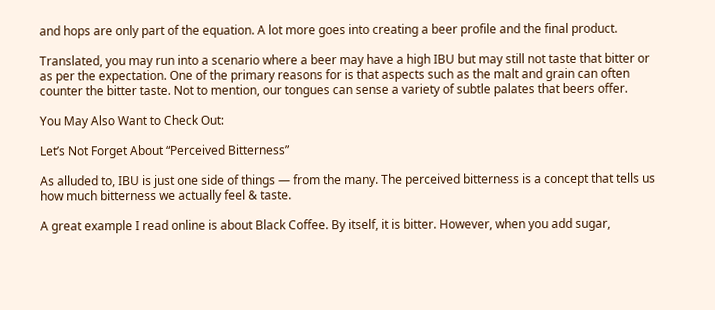and hops are only part of the equation. A lot more goes into creating a beer profile and the final product.

Translated, you may run into a scenario where a beer may have a high IBU but may still not taste that bitter or as per the expectation. One of the primary reasons for is that aspects such as the malt and grain can often counter the bitter taste. Not to mention, our tongues can sense a variety of subtle palates that beers offer.

You May Also Want to Check Out:

Let’s Not Forget About “Perceived Bitterness”

As alluded to, IBU is just one side of things — from the many. The perceived bitterness is a concept that tells us how much bitterness we actually feel & taste.

A great example I read online is about Black Coffee. By itself, it is bitter. However, when you add sugar,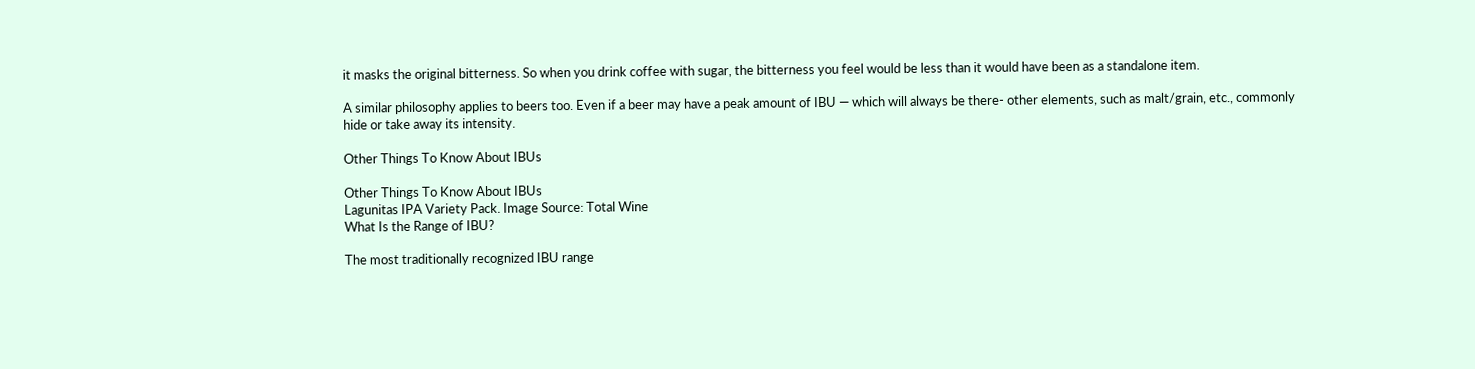it masks the original bitterness. So when you drink coffee with sugar, the bitterness you feel would be less than it would have been as a standalone item.

A similar philosophy applies to beers too. Even if a beer may have a peak amount of IBU — which will always be there- other elements, such as malt/grain, etc., commonly hide or take away its intensity.

Other Things To Know About IBUs

Other Things To Know About IBUs
Lagunitas IPA Variety Pack. Image Source: Total Wine
What Is the Range of IBU?

The most traditionally recognized IBU range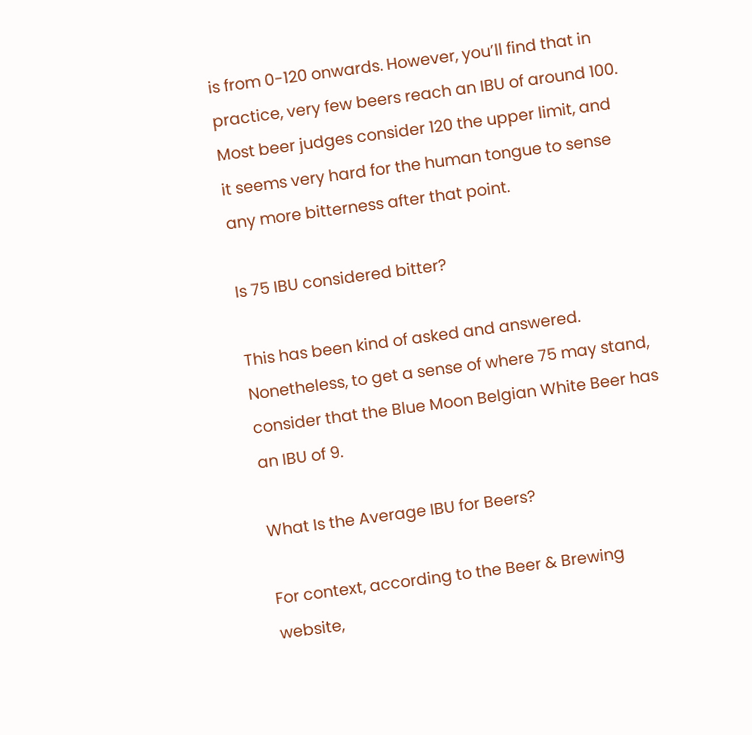is from 0-120 onwards. However, you’ll find that in practice, very few beers reach an IBU of around 100. Most beer judges consider 120 the upper limit, and it seems very hard for the human tongue to sense any more bitterness after that point.

Is 75 IBU considered bitter?

This has been kind of asked and answered. Nonetheless, to get a sense of where 75 may stand, consider that the Blue Moon Belgian White Beer has an IBU of 9.

What Is the Average IBU for Beers?

For context, according to the Beer & Brewing website,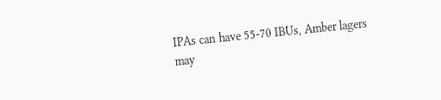IPAs can have 55-70 IBUs, Amber lagers may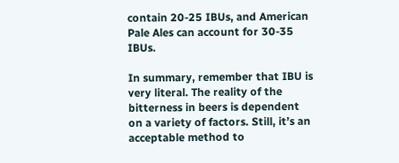contain 20-25 IBUs, and American Pale Ales can account for 30-35 IBUs.

In summary, remember that IBU is very literal. The reality of the bitterness in beers is dependent on a variety of factors. Still, it’s an acceptable method to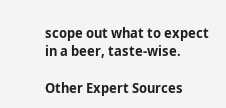scope out what to expect in a beer, taste-wise.

Other Expert Sources